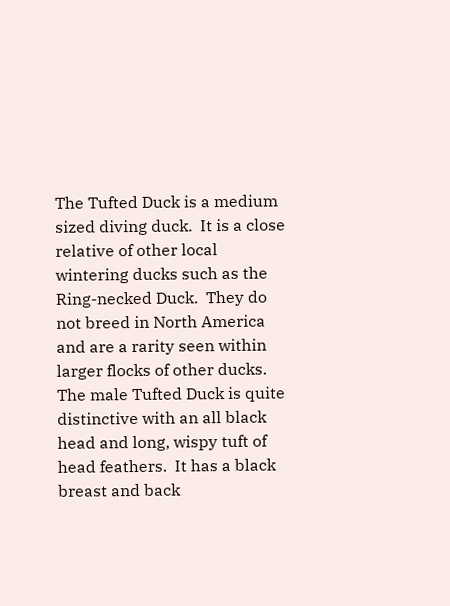The Tufted Duck is a medium sized diving duck.  It is a close relative of other local wintering ducks such as the Ring-necked Duck.  They do not breed in North America and are a rarity seen within larger flocks of other ducks.  The male Tufted Duck is quite distinctive with an all black head and long, wispy tuft of head feathers.  It has a black breast and back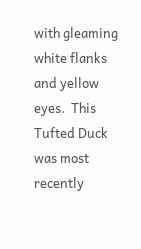with gleaming white flanks and yellow eyes.  This Tufted Duck was most recently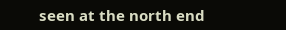seen at the north end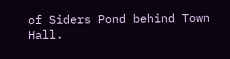of Siders Pond behind Town Hall.